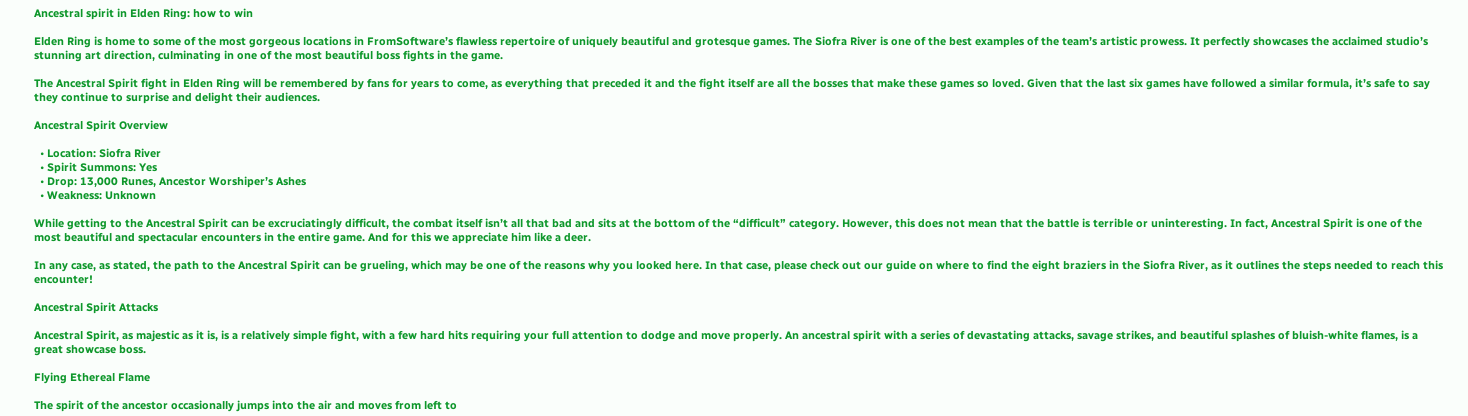Ancestral spirit in Elden Ring: how to win

Elden Ring is home to some of the most gorgeous locations in FromSoftware’s flawless repertoire of uniquely beautiful and grotesque games. The Siofra River is one of the best examples of the team’s artistic prowess. It perfectly showcases the acclaimed studio’s stunning art direction, culminating in one of the most beautiful boss fights in the game.

The Ancestral Spirit fight in Elden Ring will be remembered by fans for years to come, as everything that preceded it and the fight itself are all the bosses that make these games so loved. Given that the last six games have followed a similar formula, it’s safe to say they continue to surprise and delight their audiences.

Ancestral Spirit Overview

  • Location: Siofra River
  • Spirit Summons: Yes
  • Drop: 13,000 Runes, Ancestor Worshiper’s Ashes
  • Weakness: Unknown

While getting to the Ancestral Spirit can be excruciatingly difficult, the combat itself isn’t all that bad and sits at the bottom of the “difficult” category. However, this does not mean that the battle is terrible or uninteresting. In fact, Ancestral Spirit is one of the most beautiful and spectacular encounters in the entire game. And for this we appreciate him like a deer.

In any case, as stated, the path to the Ancestral Spirit can be grueling, which may be one of the reasons why you looked here. In that case, please check out our guide on where to find the eight braziers in the Siofra River, as it outlines the steps needed to reach this encounter!

Ancestral Spirit Attacks

Ancestral Spirit, as majestic as it is, is a relatively simple fight, with a few hard hits requiring your full attention to dodge and move properly. An ancestral spirit with a series of devastating attacks, savage strikes, and beautiful splashes of bluish-white flames, is a great showcase boss.

Flying Ethereal Flame

The spirit of the ancestor occasionally jumps into the air and moves from left to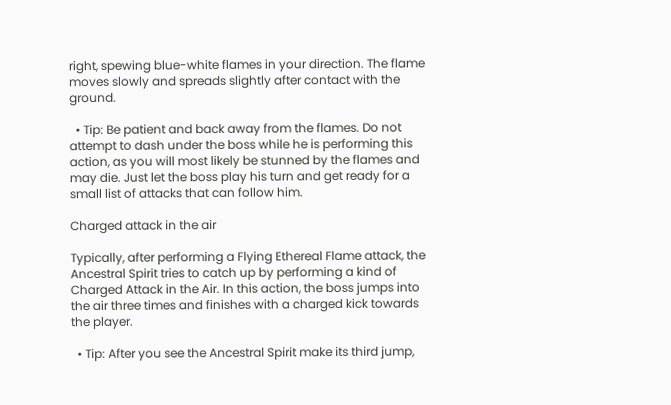right, spewing blue-white flames in your direction. The flame moves slowly and spreads slightly after contact with the ground.

  • Tip: Be patient and back away from the flames. Do not attempt to dash under the boss while he is performing this action, as you will most likely be stunned by the flames and may die. Just let the boss play his turn and get ready for a small list of attacks that can follow him.

Charged attack in the air

Typically, after performing a Flying Ethereal Flame attack, the Ancestral Spirit tries to catch up by performing a kind of Charged Attack in the Air. In this action, the boss jumps into the air three times and finishes with a charged kick towards the player.

  • Tip: After you see the Ancestral Spirit make its third jump,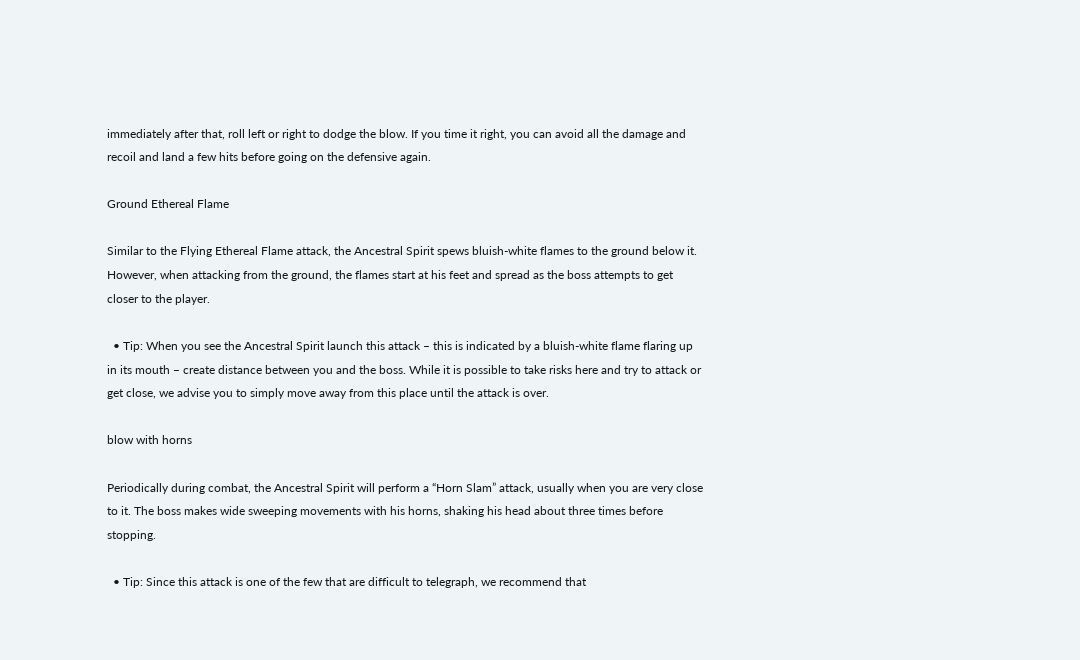immediately after that, roll left or right to dodge the blow. If you time it right, you can avoid all the damage and recoil and land a few hits before going on the defensive again.

Ground Ethereal Flame

Similar to the Flying Ethereal Flame attack, the Ancestral Spirit spews bluish-white flames to the ground below it. However, when attacking from the ground, the flames start at his feet and spread as the boss attempts to get closer to the player.

  • Tip: When you see the Ancestral Spirit launch this attack – this is indicated by a bluish-white flame flaring up in its mouth – create distance between you and the boss. While it is possible to take risks here and try to attack or get close, we advise you to simply move away from this place until the attack is over.

blow with horns

Periodically during combat, the Ancestral Spirit will perform a “Horn Slam” attack, usually when you are very close to it. The boss makes wide sweeping movements with his horns, shaking his head about three times before stopping.

  • Tip: Since this attack is one of the few that are difficult to telegraph, we recommend that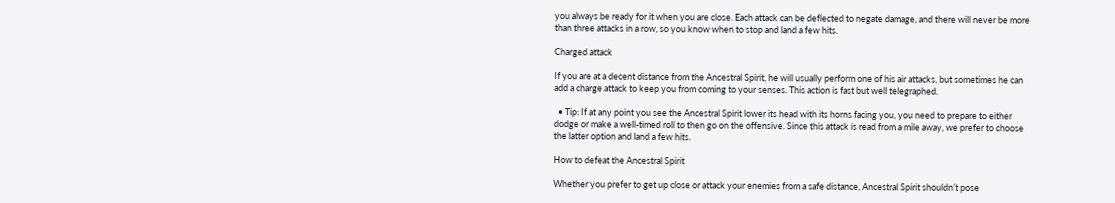you always be ready for it when you are close. Each attack can be deflected to negate damage, and there will never be more than three attacks in a row, so you know when to stop and land a few hits.

Charged attack

If you are at a decent distance from the Ancestral Spirit, he will usually perform one of his air attacks, but sometimes he can add a charge attack to keep you from coming to your senses. This action is fast but well telegraphed.

  • Tip: If at any point you see the Ancestral Spirit lower its head with its horns facing you, you need to prepare to either dodge or make a well-timed roll to then go on the offensive. Since this attack is read from a mile away, we prefer to choose the latter option and land a few hits.

How to defeat the Ancestral Spirit

Whether you prefer to get up close or attack your enemies from a safe distance, Ancestral Spirit shouldn’t pose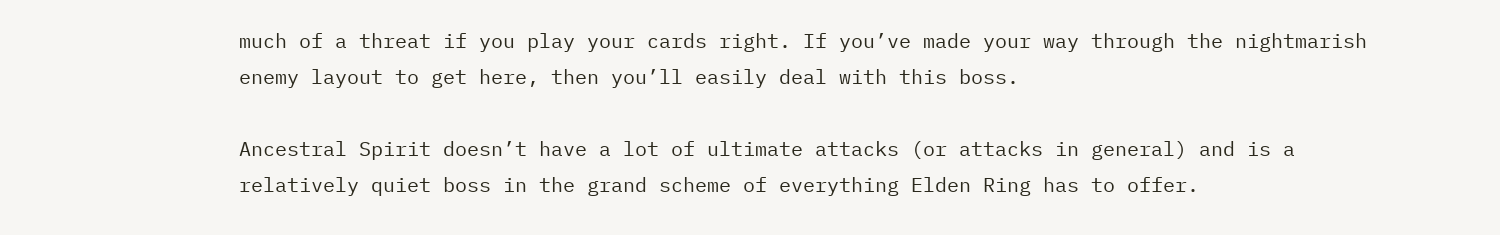much of a threat if you play your cards right. If you’ve made your way through the nightmarish enemy layout to get here, then you’ll easily deal with this boss.

Ancestral Spirit doesn’t have a lot of ultimate attacks (or attacks in general) and is a relatively quiet boss in the grand scheme of everything Elden Ring has to offer.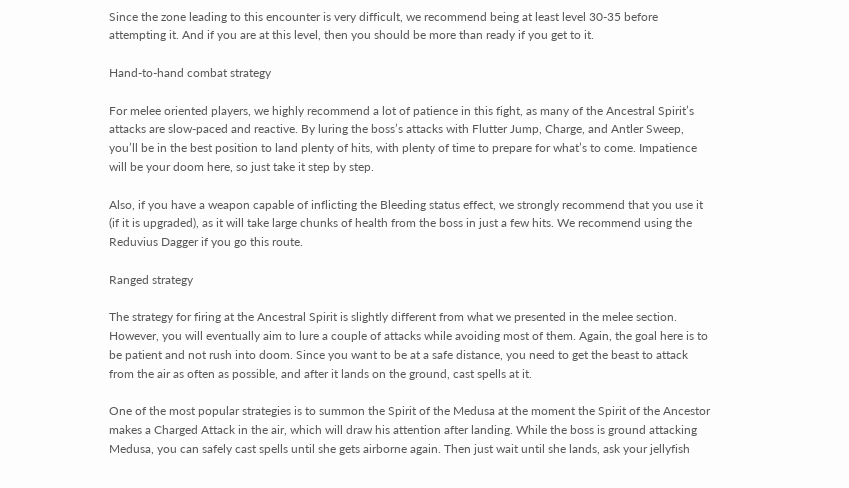Since the zone leading to this encounter is very difficult, we recommend being at least level 30-35 before attempting it. And if you are at this level, then you should be more than ready if you get to it.

Hand-to-hand combat strategy

For melee oriented players, we highly recommend a lot of patience in this fight, as many of the Ancestral Spirit’s attacks are slow-paced and reactive. By luring the boss’s attacks with Flutter Jump, Charge, and Antler Sweep, you’ll be in the best position to land plenty of hits, with plenty of time to prepare for what’s to come. Impatience will be your doom here, so just take it step by step.

Also, if you have a weapon capable of inflicting the Bleeding status effect, we strongly recommend that you use it (if it is upgraded), as it will take large chunks of health from the boss in just a few hits. We recommend using the Reduvius Dagger if you go this route.

Ranged strategy

The strategy for firing at the Ancestral Spirit is slightly different from what we presented in the melee section. However, you will eventually aim to lure a couple of attacks while avoiding most of them. Again, the goal here is to be patient and not rush into doom. Since you want to be at a safe distance, you need to get the beast to attack from the air as often as possible, and after it lands on the ground, cast spells at it.

One of the most popular strategies is to summon the Spirit of the Medusa at the moment the Spirit of the Ancestor makes a Charged Attack in the air, which will draw his attention after landing. While the boss is ground attacking Medusa, you can safely cast spells until she gets airborne again. Then just wait until she lands, ask your jellyfish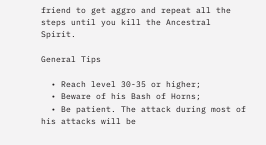friend to get aggro and repeat all the steps until you kill the Ancestral Spirit.

General Tips

  • Reach level 30-35 or higher;
  • Beware of his Bash of Horns;
  • Be patient. The attack during most of his attacks will be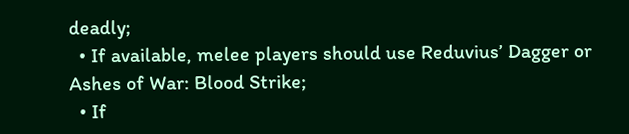deadly;
  • If available, melee players should use Reduvius’ Dagger or Ashes of War: Blood Strike;
  • If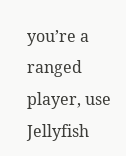you’re a ranged player, use Jellyfish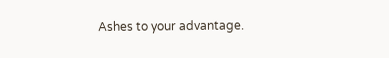Ashes to your advantage.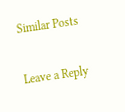Similar Posts

Leave a Reply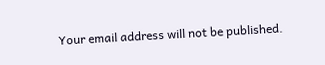Your email address will not be published.